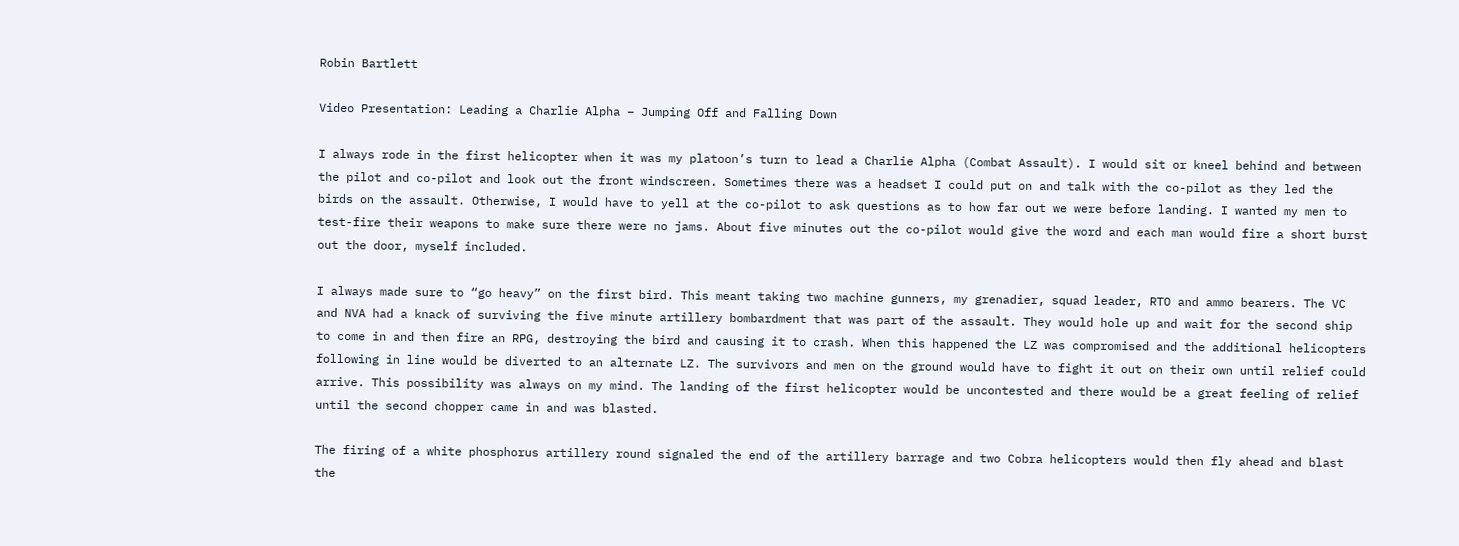Robin Bartlett

Video Presentation: Leading a Charlie Alpha – Jumping Off and Falling Down

I always rode in the first helicopter when it was my platoon’s turn to lead a Charlie Alpha (Combat Assault). I would sit or kneel behind and between the pilot and co-pilot and look out the front windscreen. Sometimes there was a headset I could put on and talk with the co-pilot as they led the birds on the assault. Otherwise, I would have to yell at the co-pilot to ask questions as to how far out we were before landing. I wanted my men to test-fire their weapons to make sure there were no jams. About five minutes out the co-pilot would give the word and each man would fire a short burst out the door, myself included.

I always made sure to “go heavy” on the first bird. This meant taking two machine gunners, my grenadier, squad leader, RTO and ammo bearers. The VC and NVA had a knack of surviving the five minute artillery bombardment that was part of the assault. They would hole up and wait for the second ship to come in and then fire an RPG, destroying the bird and causing it to crash. When this happened the LZ was compromised and the additional helicopters following in line would be diverted to an alternate LZ. The survivors and men on the ground would have to fight it out on their own until relief could arrive. This possibility was always on my mind. The landing of the first helicopter would be uncontested and there would be a great feeling of relief until the second chopper came in and was blasted.

The firing of a white phosphorus artillery round signaled the end of the artillery barrage and two Cobra helicopters would then fly ahead and blast the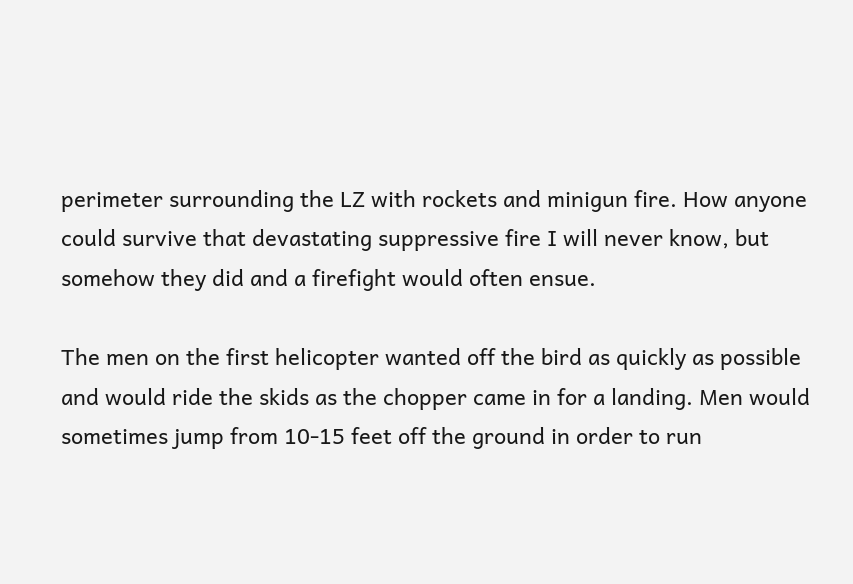perimeter surrounding the LZ with rockets and minigun fire. How anyone could survive that devastating suppressive fire I will never know, but somehow they did and a firefight would often ensue.

The men on the first helicopter wanted off the bird as quickly as possible and would ride the skids as the chopper came in for a landing. Men would sometimes jump from 10-15 feet off the ground in order to run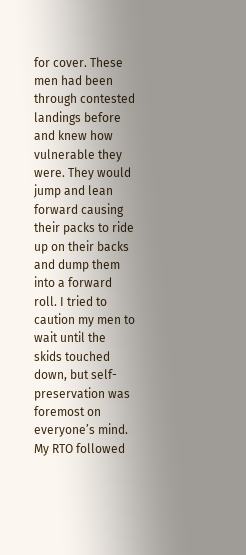for cover. These men had been through contested landings before and knew how vulnerable they were. They would jump and lean forward causing their packs to ride up on their backs and dump them into a forward roll. I tried to caution my men to wait until the skids touched down, but self-preservation was foremost on everyone’s mind. My RTO followed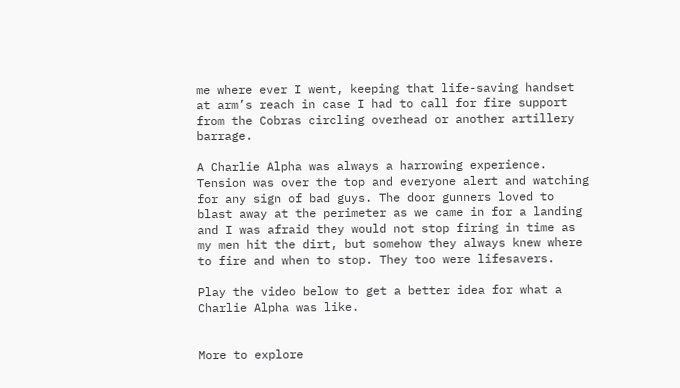me where ever I went, keeping that life-saving handset at arm’s reach in case I had to call for fire support from the Cobras circling overhead or another artillery barrage.

A Charlie Alpha was always a harrowing experience. Tension was over the top and everyone alert and watching for any sign of bad guys. The door gunners loved to blast away at the perimeter as we came in for a landing and I was afraid they would not stop firing in time as my men hit the dirt, but somehow they always knew where to fire and when to stop. They too were lifesavers.

Play the video below to get a better idea for what a Charlie Alpha was like.


More to explore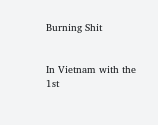Burning Shit


In Vietnam with the 1st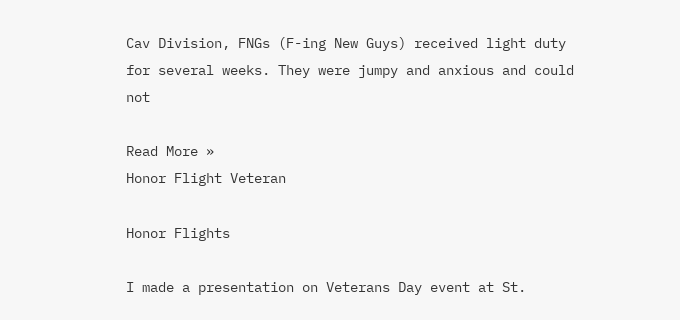Cav Division, FNGs (F-ing New Guys) received light duty for several weeks. They were jumpy and anxious and could not

Read More »
Honor Flight Veteran

Honor Flights

I made a presentation on Veterans Day event at St.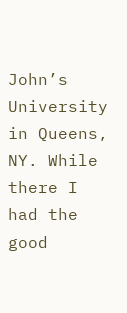John’s University in Queens, NY. While there I had the good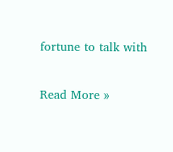fortune to talk with

Read More »